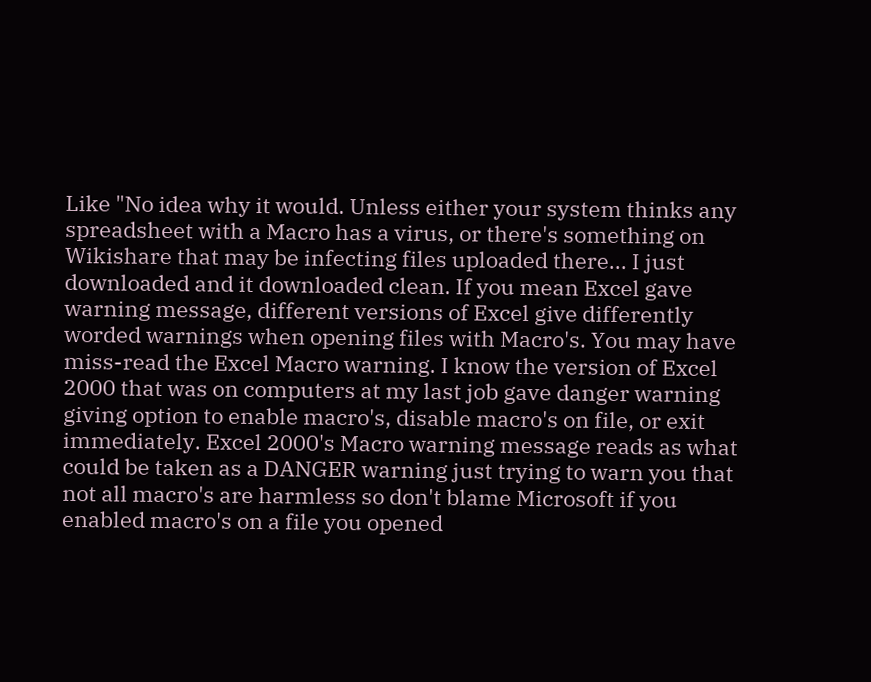Like "No idea why it would. Unless either your system thinks any spreadsheet with a Macro has a virus, or there's something on Wikishare that may be infecting files uploaded there... I just downloaded and it downloaded clean. If you mean Excel gave warning message, different versions of Excel give differently worded warnings when opening files with Macro's. You may have miss-read the Excel Macro warning. I know the version of Excel 2000 that was on computers at my last job gave danger warning giving option to enable macro's, disable macro's on file, or exit immediately. Excel 2000's Macro warning message reads as what could be taken as a DANGER warning just trying to warn you that not all macro's are harmless so don't blame Microsoft if you enabled macro's on a file you opened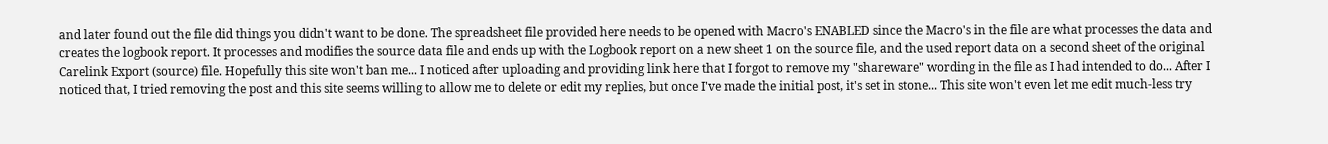and later found out the file did things you didn't want to be done. The spreadsheet file provided here needs to be opened with Macro's ENABLED since the Macro's in the file are what processes the data and creates the logbook report. It processes and modifies the source data file and ends up with the Logbook report on a new sheet 1 on the source file, and the used report data on a second sheet of the original Carelink Export (source) file. Hopefully this site won't ban me... I noticed after uploading and providing link here that I forgot to remove my "shareware" wording in the file as I had intended to do... After I noticed that, I tried removing the post and this site seems willing to allow me to delete or edit my replies, but once I've made the initial post, it's set in stone... This site won't even let me edit much-less try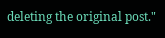deleting the original post."